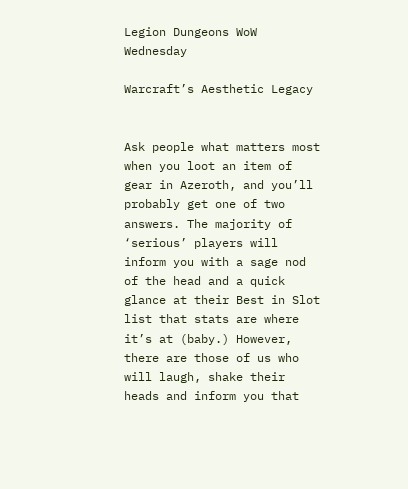Legion Dungeons WoW Wednesday

Warcraft’s Aesthetic Legacy


Ask people what matters most when you loot an item of gear in Azeroth, and you’ll probably get one of two answers. The majority of ‘serious’ players will inform you with a sage nod of the head and a quick glance at their Best in Slot list that stats are where it’s at (baby.) However, there are those of us who will laugh, shake their heads and inform you that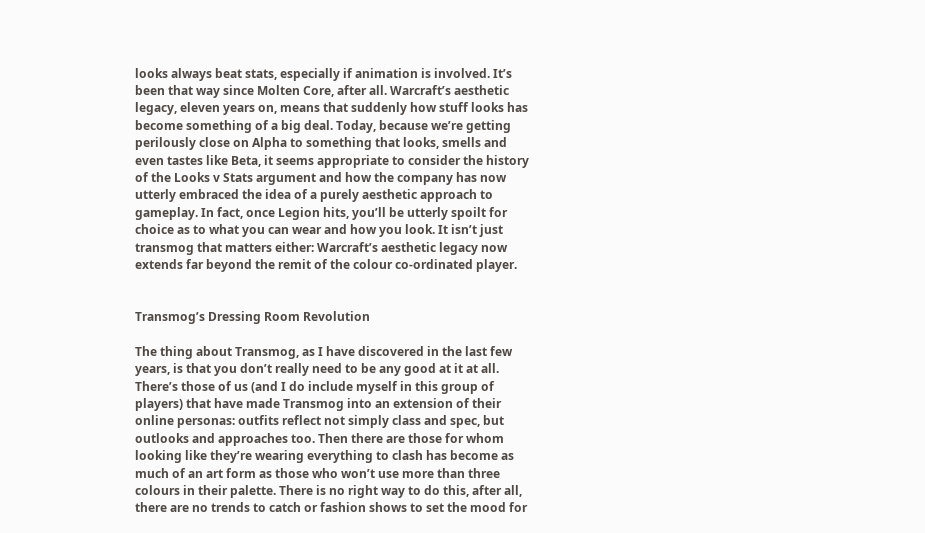looks always beat stats, especially if animation is involved. It’s been that way since Molten Core, after all. Warcraft’s aesthetic legacy, eleven years on, means that suddenly how stuff looks has become something of a big deal. Today, because we’re getting perilously close on Alpha to something that looks, smells and even tastes like Beta, it seems appropriate to consider the history of the Looks v Stats argument and how the company has now utterly embraced the idea of a purely aesthetic approach to gameplay. In fact, once Legion hits, you’ll be utterly spoilt for choice as to what you can wear and how you look. It isn’t just transmog that matters either: Warcraft’s aesthetic legacy now extends far beyond the remit of the colour co-ordinated player.


Transmog’s Dressing Room Revolution

The thing about Transmog, as I have discovered in the last few years, is that you don’t really need to be any good at it at all. There’s those of us (and I do include myself in this group of players) that have made Transmog into an extension of their online personas: outfits reflect not simply class and spec, but outlooks and approaches too. Then there are those for whom looking like they’re wearing everything to clash has become as much of an art form as those who won’t use more than three colours in their palette. There is no right way to do this, after all, there are no trends to catch or fashion shows to set the mood for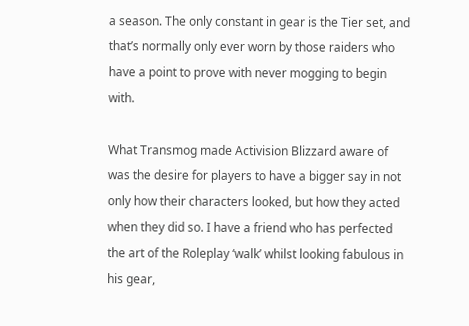a season. The only constant in gear is the Tier set, and that’s normally only ever worn by those raiders who have a point to prove with never mogging to begin with.

What Transmog made Activision Blizzard aware of was the desire for players to have a bigger say in not only how their characters looked, but how they acted when they did so. I have a friend who has perfected the art of the Roleplay ‘walk’ whilst looking fabulous in his gear,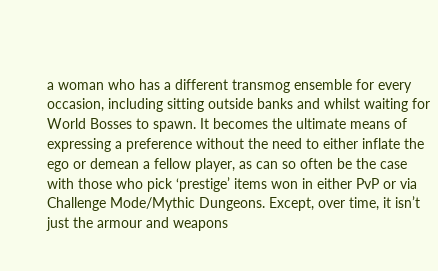a woman who has a different transmog ensemble for every occasion, including sitting outside banks and whilst waiting for World Bosses to spawn. It becomes the ultimate means of expressing a preference without the need to either inflate the ego or demean a fellow player, as can so often be the case with those who pick ‘prestige’ items won in either PvP or via Challenge Mode/Mythic Dungeons. Except, over time, it isn’t just the armour and weapons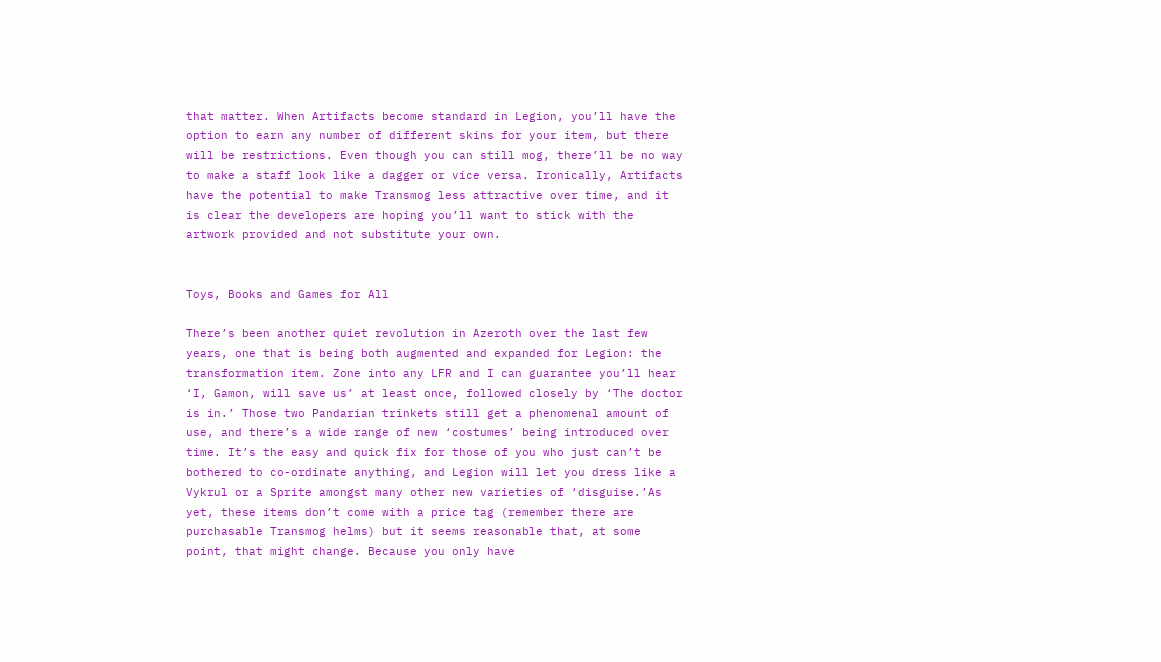that matter. When Artifacts become standard in Legion, you’ll have the option to earn any number of different skins for your item, but there will be restrictions. Even though you can still mog, there’ll be no way to make a staff look like a dagger or vice versa. Ironically, Artifacts have the potential to make Transmog less attractive over time, and it is clear the developers are hoping you’ll want to stick with the artwork provided and not substitute your own.


Toys, Books and Games for All

There’s been another quiet revolution in Azeroth over the last few years, one that is being both augmented and expanded for Legion: the transformation item. Zone into any LFR and I can guarantee you’ll hear ‘I, Gamon, will save us’ at least once, followed closely by ‘The doctor is in.’ Those two Pandarian trinkets still get a phenomenal amount of use, and there’s a wide range of new ‘costumes’ being introduced over time. It’s the easy and quick fix for those of you who just can’t be bothered to co-ordinate anything, and Legion will let you dress like a Vykrul or a Sprite amongst many other new varieties of ‘disguise.’As yet, these items don’t come with a price tag (remember there are purchasable Transmog helms) but it seems reasonable that, at some point, that might change. Because you only have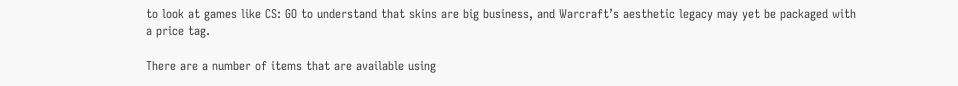to look at games like CS: GO to understand that skins are big business, and Warcraft’s aesthetic legacy may yet be packaged with a price tag.

There are a number of items that are available using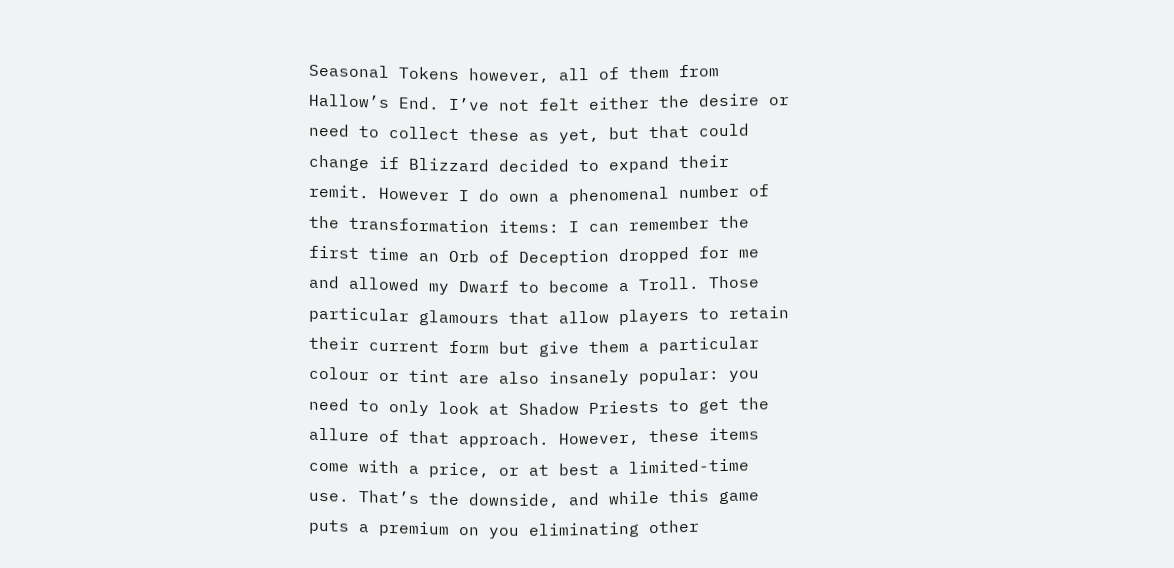Seasonal Tokens however, all of them from Hallow’s End. I’ve not felt either the desire or need to collect these as yet, but that could change if Blizzard decided to expand their remit. However I do own a phenomenal number of the transformation items: I can remember the first time an Orb of Deception dropped for me and allowed my Dwarf to become a Troll. Those particular glamours that allow players to retain their current form but give them a particular colour or tint are also insanely popular: you need to only look at Shadow Priests to get the allure of that approach. However, these items come with a price, or at best a limited-time use. That’s the downside, and while this game puts a premium on you eliminating other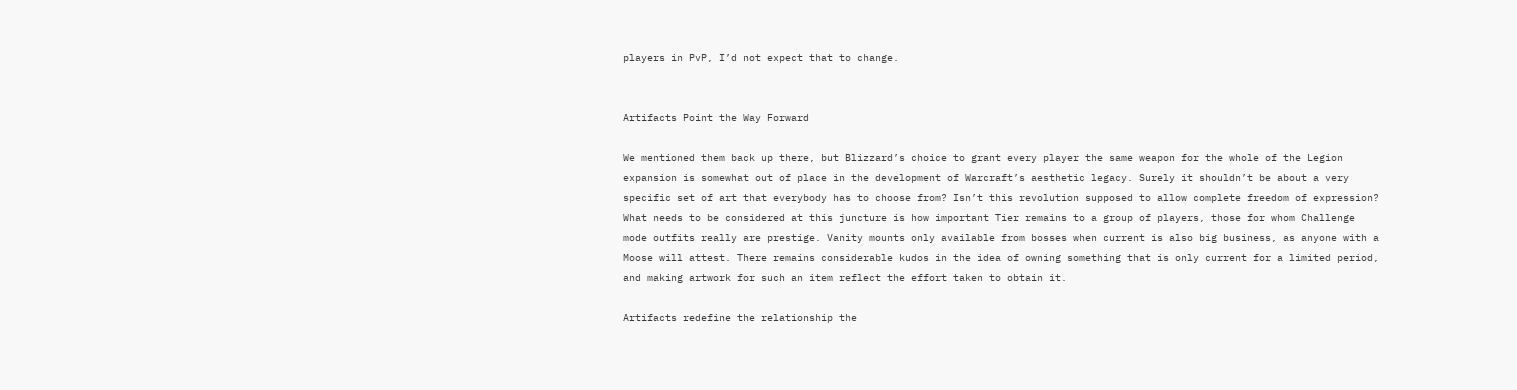players in PvP, I’d not expect that to change.


Artifacts Point the Way Forward

We mentioned them back up there, but Blizzard’s choice to grant every player the same weapon for the whole of the Legion expansion is somewhat out of place in the development of Warcraft’s aesthetic legacy. Surely it shouldn’t be about a very specific set of art that everybody has to choose from? Isn’t this revolution supposed to allow complete freedom of expression? What needs to be considered at this juncture is how important Tier remains to a group of players, those for whom Challenge mode outfits really are prestige. Vanity mounts only available from bosses when current is also big business, as anyone with a Moose will attest. There remains considerable kudos in the idea of owning something that is only current for a limited period, and making artwork for such an item reflect the effort taken to obtain it.

Artifacts redefine the relationship the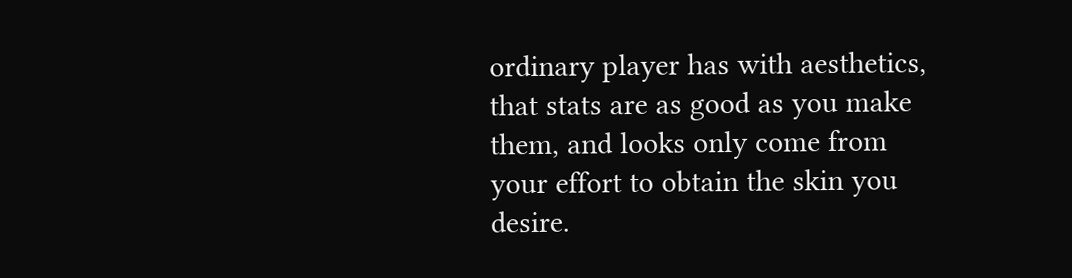ordinary player has with aesthetics, that stats are as good as you make them, and looks only come from your effort to obtain the skin you desire.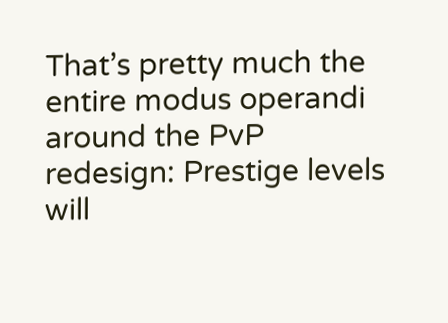That’s pretty much the entire modus operandi around the PvP redesign: Prestige levels will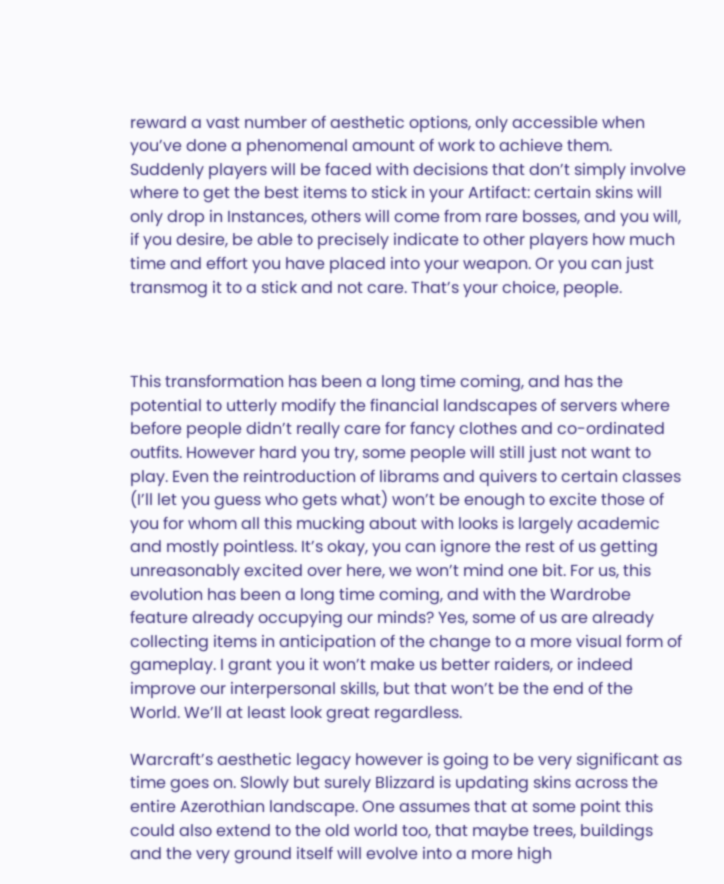reward a vast number of aesthetic options, only accessible when you’ve done a phenomenal amount of work to achieve them. Suddenly players will be faced with decisions that don’t simply involve where to get the best items to stick in your Artifact: certain skins will only drop in Instances, others will come from rare bosses, and you will, if you desire, be able to precisely indicate to other players how much time and effort you have placed into your weapon. Or you can just transmog it to a stick and not care. That’s your choice, people.



This transformation has been a long time coming, and has the potential to utterly modify the financial landscapes of servers where before people didn’t really care for fancy clothes and co-ordinated outfits. However hard you try, some people will still just not want to play. Even the reintroduction of librams and quivers to certain classes (I’ll let you guess who gets what) won’t be enough to excite those of you for whom all this mucking about with looks is largely academic and mostly pointless. It’s okay, you can ignore the rest of us getting unreasonably excited over here, we won’t mind one bit. For us, this evolution has been a long time coming, and with the Wardrobe feature already occupying our minds? Yes, some of us are already collecting items in anticipation of the change to a more visual form of gameplay. I grant you it won’t make us better raiders, or indeed improve our interpersonal skills, but that won’t be the end of the World. We’ll at least look great regardless.

Warcraft’s aesthetic legacy however is going to be very significant as time goes on. Slowly but surely Blizzard is updating skins across the entire Azerothian landscape. One assumes that at some point this could also extend to the old world too, that maybe trees, buildings and the very ground itself will evolve into a more high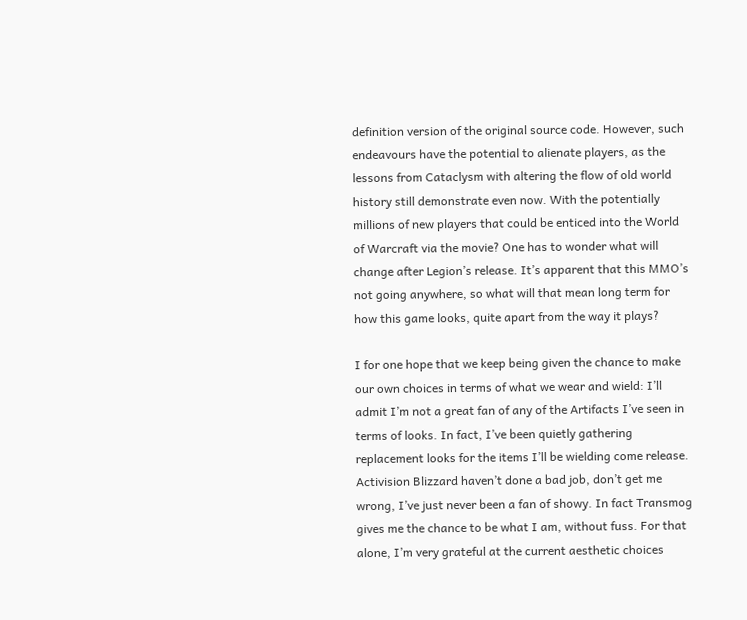definition version of the original source code. However, such endeavours have the potential to alienate players, as the lessons from Cataclysm with altering the flow of old world history still demonstrate even now. With the potentially millions of new players that could be enticed into the World of Warcraft via the movie? One has to wonder what will change after Legion’s release. It’s apparent that this MMO’s not going anywhere, so what will that mean long term for how this game looks, quite apart from the way it plays?

I for one hope that we keep being given the chance to make our own choices in terms of what we wear and wield: I’ll admit I’m not a great fan of any of the Artifacts I’ve seen in terms of looks. In fact, I’ve been quietly gathering replacement looks for the items I’ll be wielding come release. Activision Blizzard haven’t done a bad job, don’t get me wrong, I’ve just never been a fan of showy. In fact Transmog gives me the chance to be what I am, without fuss. For that alone, I’m very grateful at the current aesthetic choices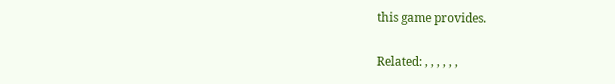this game provides.

Related: , , , , , ,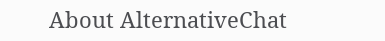About AlternativeChat